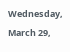Wednesday, March 29,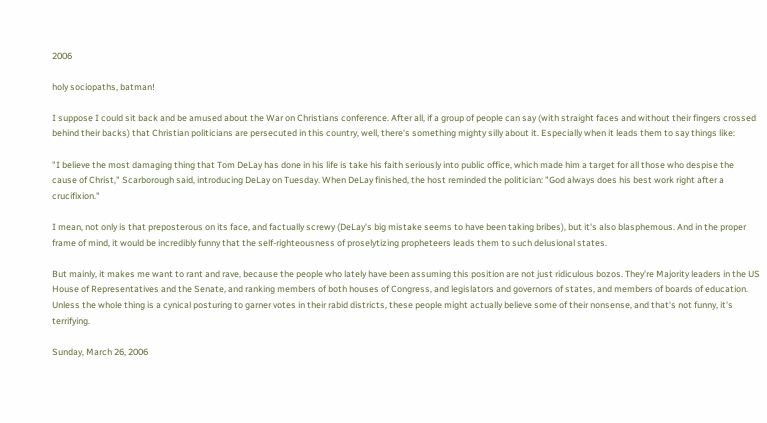2006

holy sociopaths, batman!

I suppose I could sit back and be amused about the War on Christians conference. After all, if a group of people can say (with straight faces and without their fingers crossed behind their backs) that Christian politicians are persecuted in this country, well, there's something mighty silly about it. Especially when it leads them to say things like:

"I believe the most damaging thing that Tom DeLay has done in his life is take his faith seriously into public office, which made him a target for all those who despise the cause of Christ," Scarborough said, introducing DeLay on Tuesday. When DeLay finished, the host reminded the politician: "God always does his best work right after a crucifixion."

I mean, not only is that preposterous on its face, and factually screwy (DeLay's big mistake seems to have been taking bribes), but it's also blasphemous. And in the proper frame of mind, it would be incredibly funny that the self-righteousness of proselytizing propheteers leads them to such delusional states.

But mainly, it makes me want to rant and rave, because the people who lately have been assuming this position are not just ridiculous bozos. They're Majority leaders in the US House of Representatives and the Senate, and ranking members of both houses of Congress, and legislators and governors of states, and members of boards of education. Unless the whole thing is a cynical posturing to garner votes in their rabid districts, these people might actually believe some of their nonsense, and that's not funny, it's terrifying.

Sunday, March 26, 2006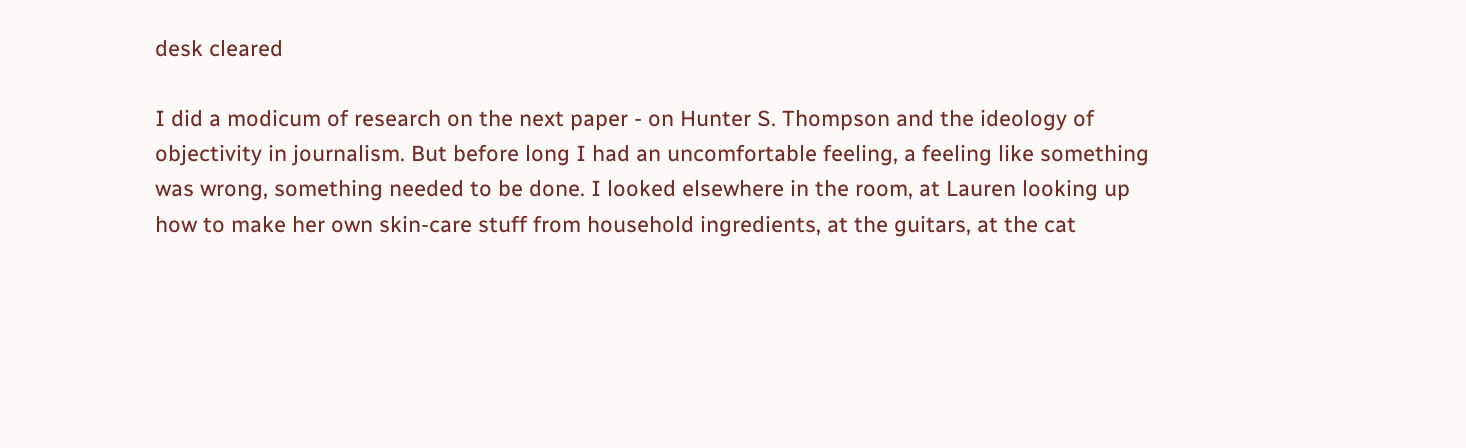desk cleared

I did a modicum of research on the next paper - on Hunter S. Thompson and the ideology of objectivity in journalism. But before long I had an uncomfortable feeling, a feeling like something was wrong, something needed to be done. I looked elsewhere in the room, at Lauren looking up how to make her own skin-care stuff from household ingredients, at the guitars, at the cat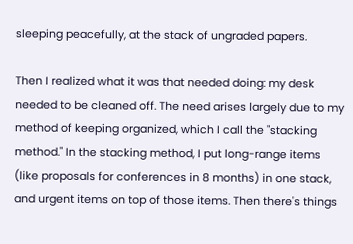sleeping peacefully, at the stack of ungraded papers.

Then I realized what it was that needed doing: my desk needed to be cleaned off. The need arises largely due to my method of keeping organized, which I call the "stacking method." In the stacking method, I put long-range items (like proposals for conferences in 8 months) in one stack, and urgent items on top of those items. Then there's things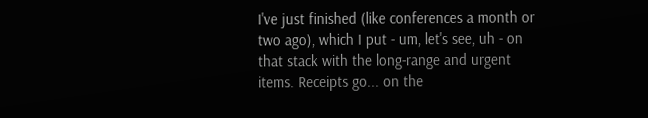I've just finished (like conferences a month or two ago), which I put - um, let's see, uh - on that stack with the long-range and urgent items. Receipts go... on the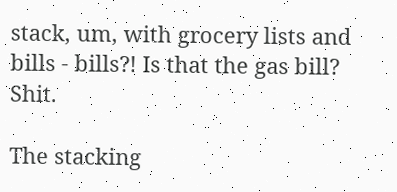stack, um, with grocery lists and bills - bills?! Is that the gas bill? Shit.

The stacking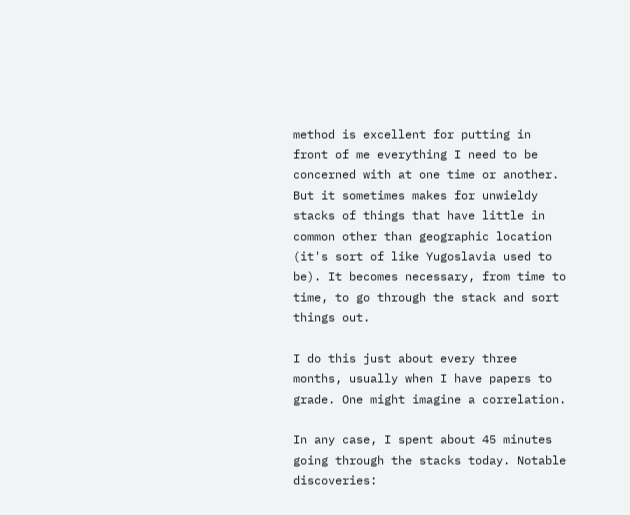method is excellent for putting in front of me everything I need to be concerned with at one time or another. But it sometimes makes for unwieldy stacks of things that have little in common other than geographic location (it's sort of like Yugoslavia used to be). It becomes necessary, from time to time, to go through the stack and sort things out.

I do this just about every three months, usually when I have papers to grade. One might imagine a correlation.

In any case, I spent about 45 minutes going through the stacks today. Notable discoveries: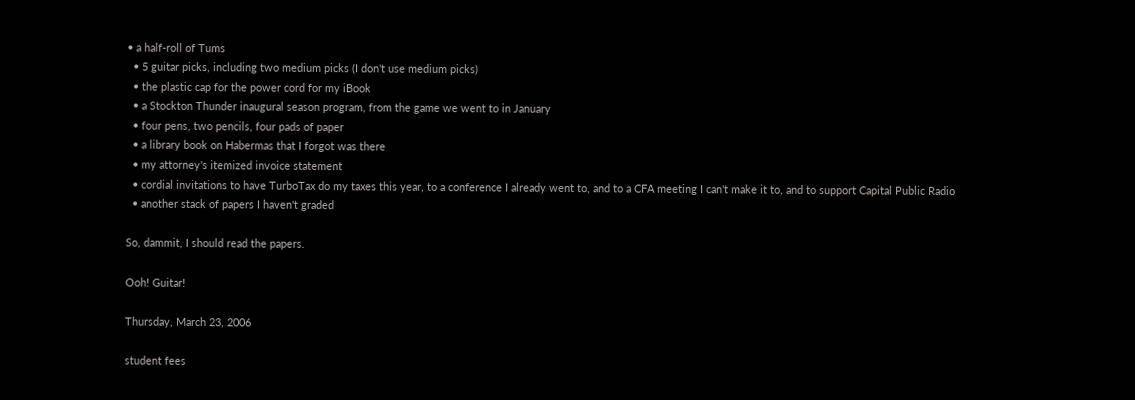• a half-roll of Tums
  • 5 guitar picks, including two medium picks (I don't use medium picks)
  • the plastic cap for the power cord for my iBook
  • a Stockton Thunder inaugural season program, from the game we went to in January
  • four pens, two pencils, four pads of paper
  • a library book on Habermas that I forgot was there
  • my attorney's itemized invoice statement
  • cordial invitations to have TurboTax do my taxes this year, to a conference I already went to, and to a CFA meeting I can't make it to, and to support Capital Public Radio
  • another stack of papers I haven't graded

So, dammit, I should read the papers.

Ooh! Guitar!

Thursday, March 23, 2006

student fees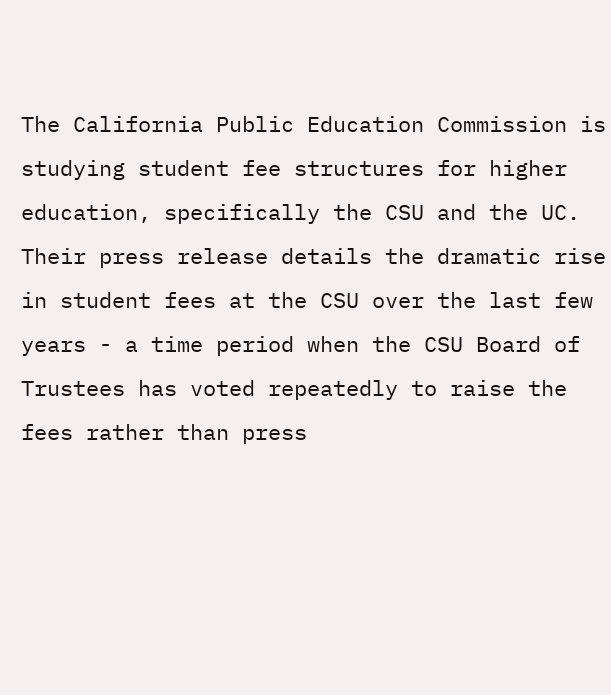The California Public Education Commission is studying student fee structures for higher education, specifically the CSU and the UC. Their press release details the dramatic rise in student fees at the CSU over the last few years - a time period when the CSU Board of Trustees has voted repeatedly to raise the fees rather than press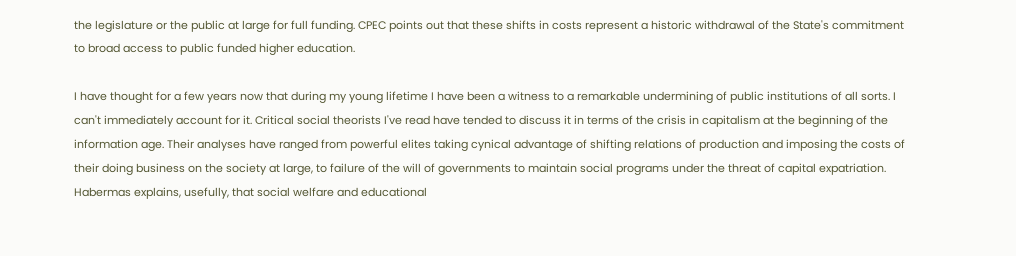the legislature or the public at large for full funding. CPEC points out that these shifts in costs represent a historic withdrawal of the State's commitment to broad access to public funded higher education.

I have thought for a few years now that during my young lifetime I have been a witness to a remarkable undermining of public institutions of all sorts. I can't immediately account for it. Critical social theorists I've read have tended to discuss it in terms of the crisis in capitalism at the beginning of the information age. Their analyses have ranged from powerful elites taking cynical advantage of shifting relations of production and imposing the costs of their doing business on the society at large, to failure of the will of governments to maintain social programs under the threat of capital expatriation. Habermas explains, usefully, that social welfare and educational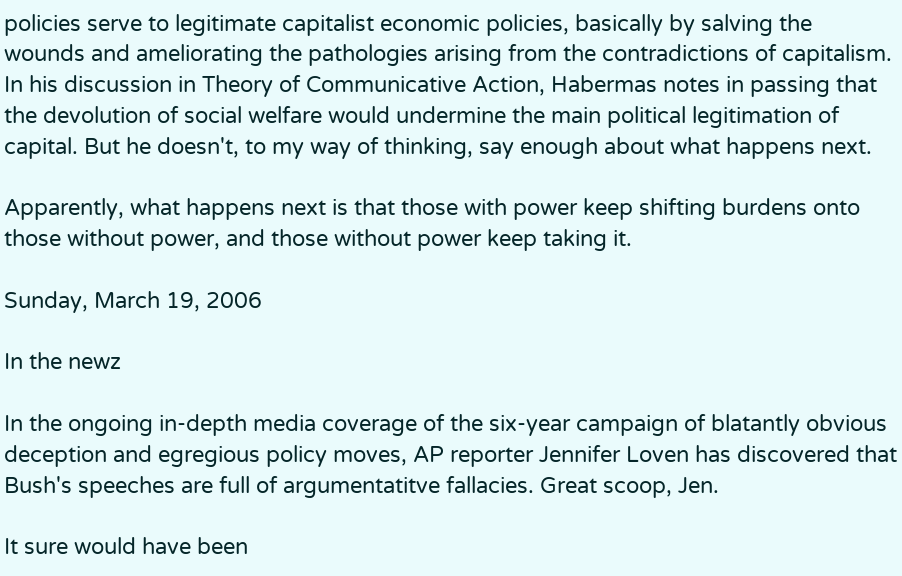policies serve to legitimate capitalist economic policies, basically by salving the wounds and ameliorating the pathologies arising from the contradictions of capitalism. In his discussion in Theory of Communicative Action, Habermas notes in passing that the devolution of social welfare would undermine the main political legitimation of capital. But he doesn't, to my way of thinking, say enough about what happens next.

Apparently, what happens next is that those with power keep shifting burdens onto those without power, and those without power keep taking it.

Sunday, March 19, 2006

In the newz

In the ongoing in-depth media coverage of the six-year campaign of blatantly obvious deception and egregious policy moves, AP reporter Jennifer Loven has discovered that Bush's speeches are full of argumentatitve fallacies. Great scoop, Jen.

It sure would have been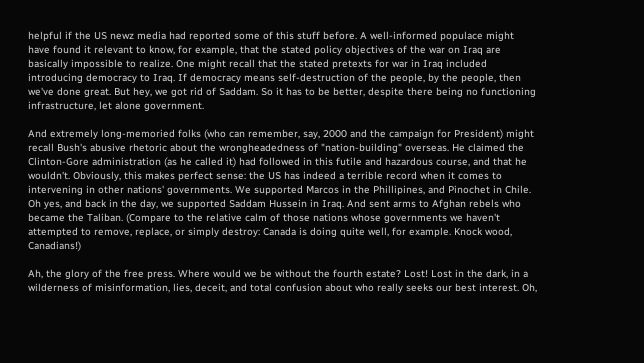helpful if the US newz media had reported some of this stuff before. A well-informed populace might have found it relevant to know, for example, that the stated policy objectives of the war on Iraq are basically impossible to realize. One might recall that the stated pretexts for war in Iraq included introducing democracy to Iraq. If democracy means self-destruction of the people, by the people, then we've done great. But hey, we got rid of Saddam. So it has to be better, despite there being no functioning infrastructure, let alone government.

And extremely long-memoried folks (who can remember, say, 2000 and the campaign for President) might recall Bush's abusive rhetoric about the wrongheadedness of "nation-building" overseas. He claimed the Clinton-Gore administration (as he called it) had followed in this futile and hazardous course, and that he wouldn't. Obviously, this makes perfect sense: the US has indeed a terrible record when it comes to intervening in other nations' governments. We supported Marcos in the Phillipines, and Pinochet in Chile. Oh yes, and back in the day, we supported Saddam Hussein in Iraq. And sent arms to Afghan rebels who became the Taliban. (Compare to the relative calm of those nations whose governments we haven't attempted to remove, replace, or simply destroy: Canada is doing quite well, for example. Knock wood, Canadians!)

Ah, the glory of the free press. Where would we be without the fourth estate? Lost! Lost in the dark, in a wilderness of misinformation, lies, deceit, and total confusion about who really seeks our best interest. Oh,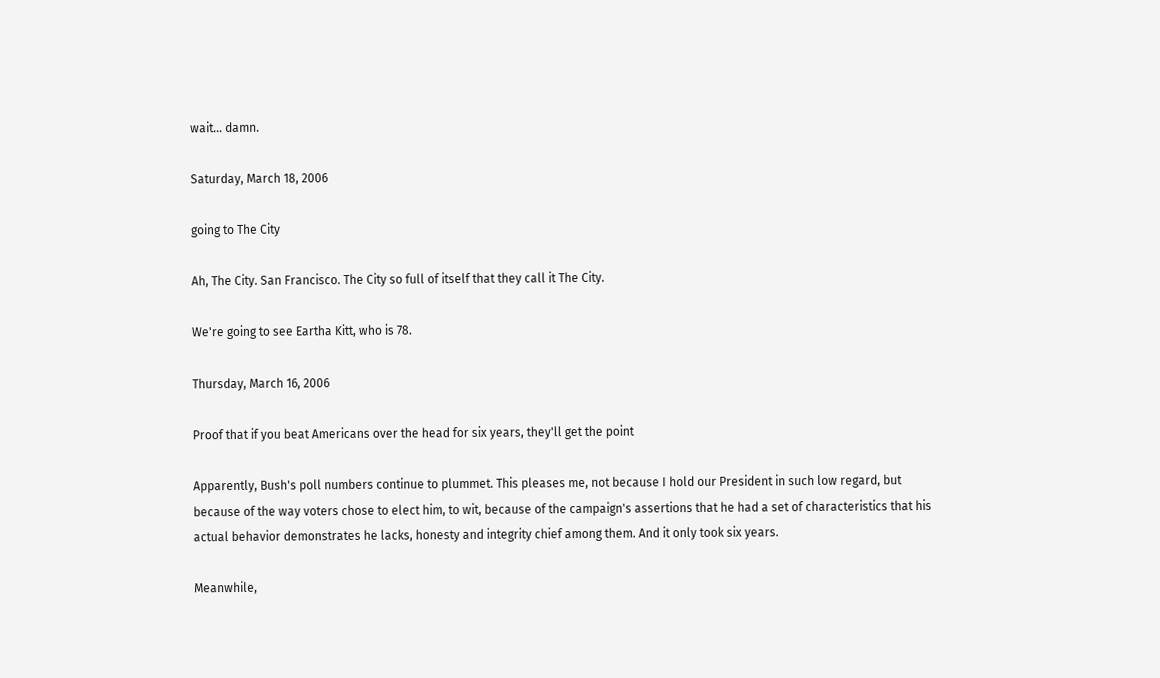wait... damn.

Saturday, March 18, 2006

going to The City

Ah, The City. San Francisco. The City so full of itself that they call it The City.

We're going to see Eartha Kitt, who is 78.

Thursday, March 16, 2006

Proof that if you beat Americans over the head for six years, they'll get the point

Apparently, Bush's poll numbers continue to plummet. This pleases me, not because I hold our President in such low regard, but because of the way voters chose to elect him, to wit, because of the campaign's assertions that he had a set of characteristics that his actual behavior demonstrates he lacks, honesty and integrity chief among them. And it only took six years.

Meanwhile,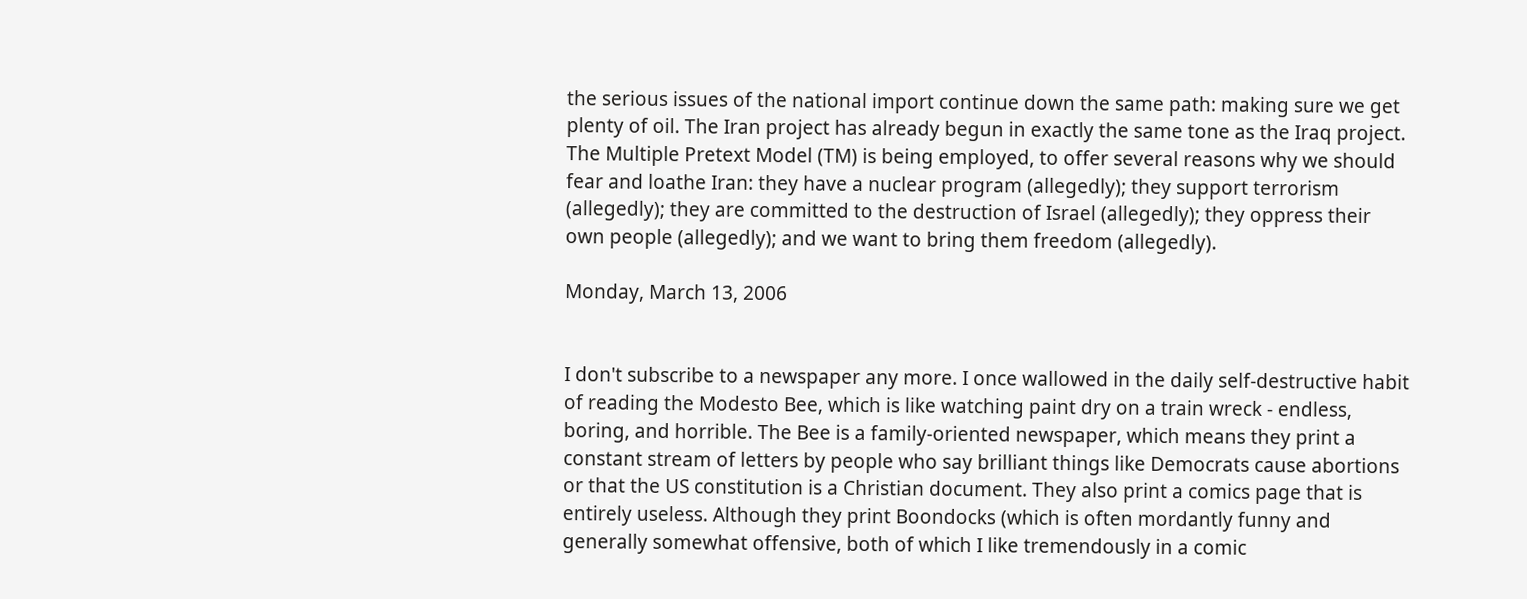the serious issues of the national import continue down the same path: making sure we get plenty of oil. The Iran project has already begun in exactly the same tone as the Iraq project. The Multiple Pretext Model (TM) is being employed, to offer several reasons why we should fear and loathe Iran: they have a nuclear program (allegedly); they support terrorism (allegedly); they are committed to the destruction of Israel (allegedly); they oppress their own people (allegedly); and we want to bring them freedom (allegedly).

Monday, March 13, 2006


I don't subscribe to a newspaper any more. I once wallowed in the daily self-destructive habit of reading the Modesto Bee, which is like watching paint dry on a train wreck - endless, boring, and horrible. The Bee is a family-oriented newspaper, which means they print a constant stream of letters by people who say brilliant things like Democrats cause abortions or that the US constitution is a Christian document. They also print a comics page that is entirely useless. Although they print Boondocks (which is often mordantly funny and generally somewhat offensive, both of which I like tremendously in a comic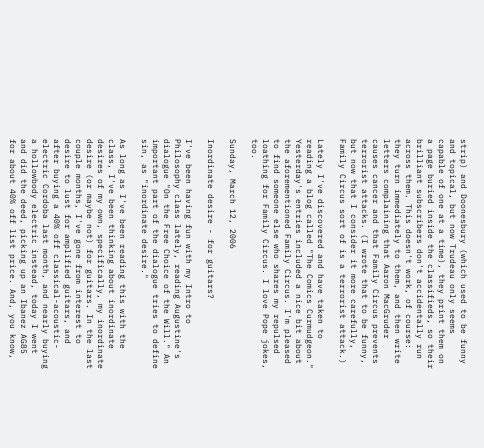strip) and Doonesbury (which used to be funny and topical, but now Trudeau only seems capable of one at a time), they print them on a page buried inside the classifieds, so their brilliant subscribers don't accidentally run across them. This doesn't work, of course: they turn immediately to them, and then write letters complaining that Aaron MacGruder causes cancer and that Family Circus prevents terrorist attacks. (I wrote that to be funny, but now that I consider it more carefully, Family Circus sort of is a terrorist attack.)

Lately I've discovered and have taken to reading a blog called "The Comics Curmudgeon." Yesterday's entries included a nice bit about the aforementioned Family Circus. I'm pleased to find someone else who shares my repulsed loathing for Family Circus. I love Pope jokes, too.

Sunday, March 12, 2006

Inordinate desire - for guitars?

I've been having fun with my Intro to Philosophy class lately, reading Augustine's dialogue "On the Free Choice of the Will." An important part of the dialogue tries to define sin, as "inordinate desire."

As long as I've been reading this with the class, I've been thinking about inordinate desires of my own, specifically, my inordinate desire (or maybe not) for guitars. In the last couple months, I've gone from interest to desire to lust for amplified guitars, and after buying a 40% off classical-acoustic-electric Cordoba last month, and nearly buying a hollowbody electric instead, today I went and did the deed, picking up an Ibanez AG85 for about 40% off list price. And, you know,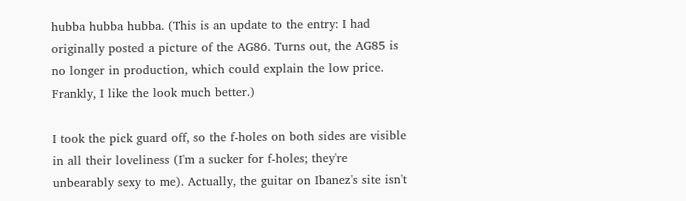hubba hubba hubba. (This is an update to the entry: I had originally posted a picture of the AG86. Turns out, the AG85 is no longer in production, which could explain the low price. Frankly, I like the look much better.)

I took the pick guard off, so the f-holes on both sides are visible in all their loveliness (I'm a sucker for f-holes; they're unbearably sexy to me). Actually, the guitar on Ibanez's site isn't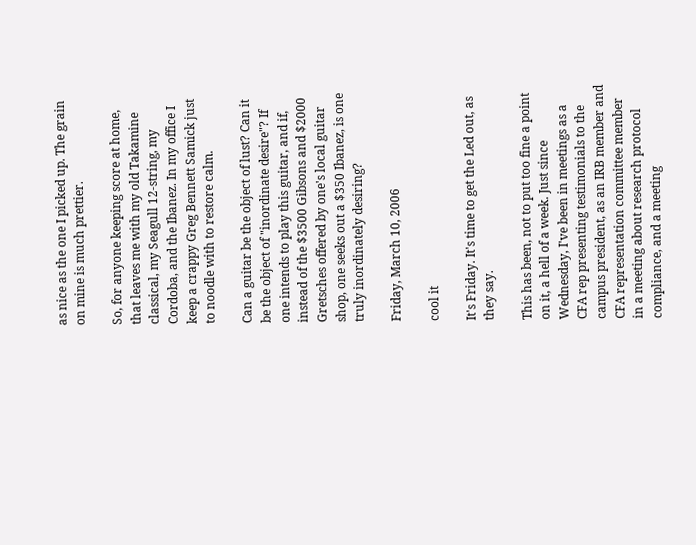as nice as the one I picked up. The grain on mine is much prettier.

So, for anyone keeping score at home, that leaves me with my old Takamine classical, my Seagull 12-string, my Cordoba, and the Ibanez. In my office I keep a crappy Greg Bennett Samick just to noodle with to restore calm.

Can a guitar be the object of lust? Can it be the object of "inordinate desire"? If one intends to play this guitar, and if, instead of the $3500 Gibsons and $2000 Gretsches offered by one's local guitar shop, one seeks out a $350 Ibanez, is one truly inordinately desiring?

Friday, March 10, 2006

cool it

It's Friday. It's time to get the Led out, as they say.

This has been, not to put too fine a point on it, a hell of a week. Just since Wednesday, I've been in meetings as a CFA rep presenting testimonials to the campus president, as an IRB member and CFA representation committee member in a meeting about research protocol compliance, and a meeting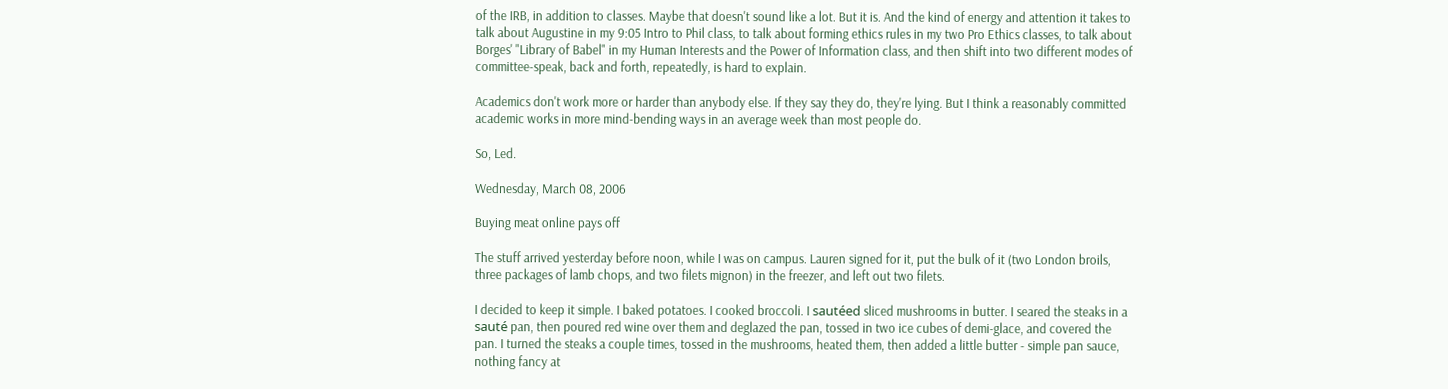of the IRB, in addition to classes. Maybe that doesn't sound like a lot. But it is. And the kind of energy and attention it takes to talk about Augustine in my 9:05 Intro to Phil class, to talk about forming ethics rules in my two Pro Ethics classes, to talk about Borges' "Library of Babel" in my Human Interests and the Power of Information class, and then shift into two different modes of committee-speak, back and forth, repeatedly, is hard to explain.

Academics don't work more or harder than anybody else. If they say they do, they're lying. But I think a reasonably committed academic works in more mind-bending ways in an average week than most people do.

So, Led.

Wednesday, March 08, 2006

Buying meat online pays off

The stuff arrived yesterday before noon, while I was on campus. Lauren signed for it, put the bulk of it (two London broils, three packages of lamb chops, and two filets mignon) in the freezer, and left out two filets.

I decided to keep it simple. I baked potatoes. I cooked broccoli. I sautéed sliced mushrooms in butter. I seared the steaks in a sauté pan, then poured red wine over them and deglazed the pan, tossed in two ice cubes of demi-glace, and covered the pan. I turned the steaks a couple times, tossed in the mushrooms, heated them, then added a little butter - simple pan sauce, nothing fancy at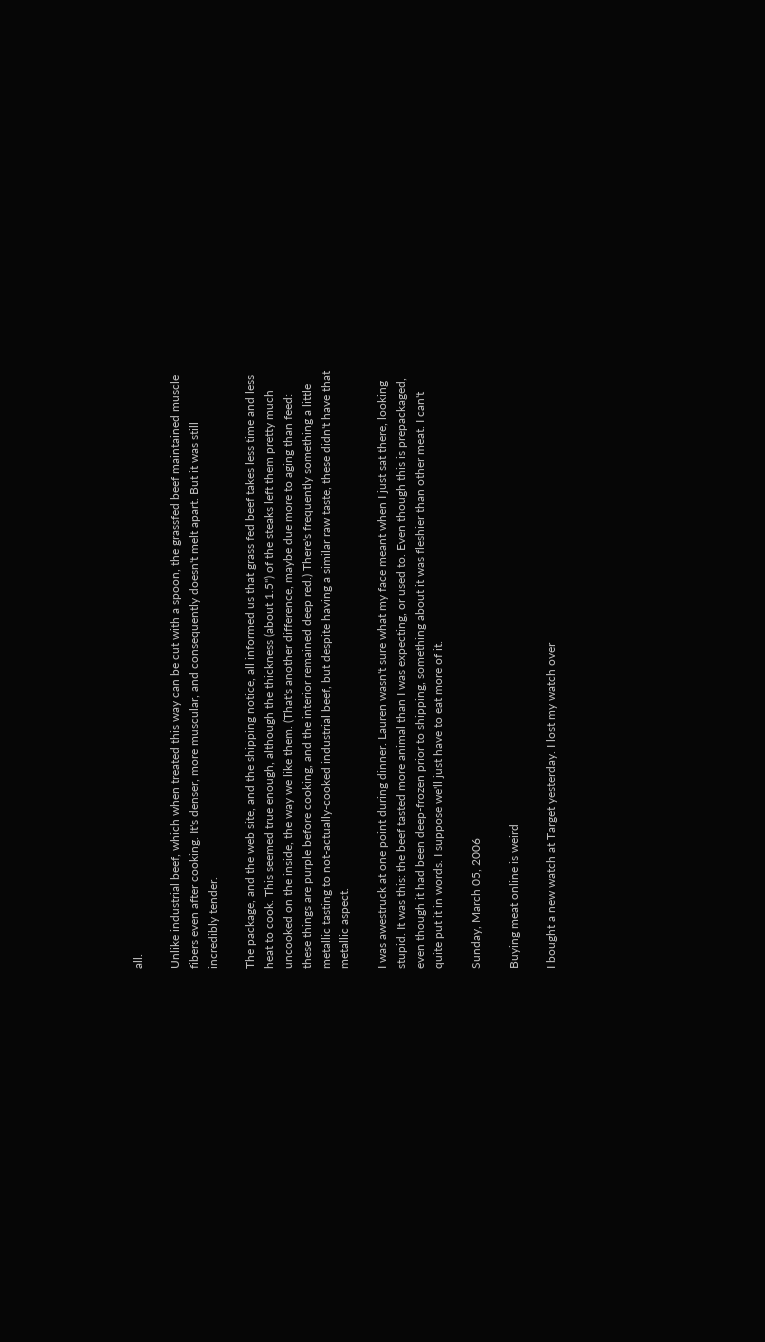all.

Unlike industrial beef, which when treated this way can be cut with a spoon, the grassfed beef maintained muscle fibers even after cooking. It's denser, more muscular, and consequently doesn't melt apart. But it was still incredibly tender.

The package, and the web site, and the shipping notice, all informed us that grass fed beef takes less time and less heat to cook. This seemed true enough, although the thickness (about 1.5") of the steaks left them pretty much uncooked on the inside, the way we like them. (That's another difference, maybe due more to aging than feed: these things are purple before cooking, and the interior remained deep red.) There's frequently something a little metallic tasting to not-actually-cooked industrial beef, but despite having a similar raw taste, these didn't have that metallic aspect.

I was awestruck at one point during dinner. Lauren wasn't sure what my face meant when I just sat there, looking stupid. It was this: the beef tasted more animal than I was expecting, or used to. Even though this is prepackaged, even though it had been deep-frozen prior to shipping, something about it was fleshier than other meat. I can't quite put it in words. I suppose we'll just have to eat more of it.

Sunday, March 05, 2006

Buying meat online is weird

I bought a new watch at Target yesterday. I lost my watch over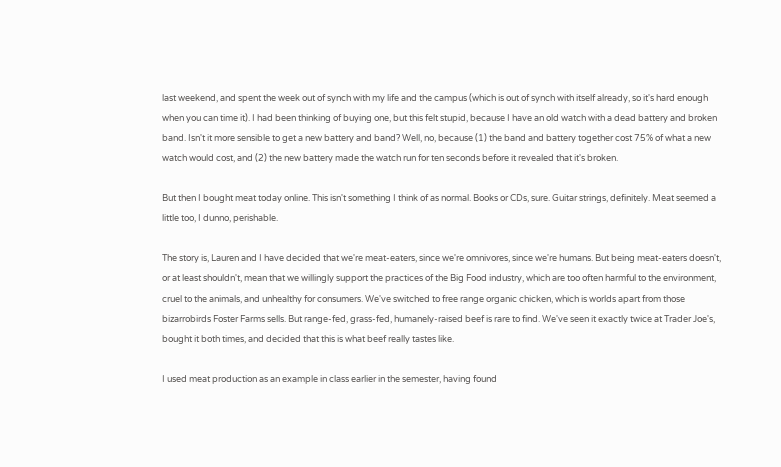last weekend, and spent the week out of synch with my life and the campus (which is out of synch with itself already, so it's hard enough when you can time it). I had been thinking of buying one, but this felt stupid, because I have an old watch with a dead battery and broken band. Isn't it more sensible to get a new battery and band? Well, no, because (1) the band and battery together cost 75% of what a new watch would cost, and (2) the new battery made the watch run for ten seconds before it revealed that it's broken.

But then I bought meat today online. This isn't something I think of as normal. Books or CDs, sure. Guitar strings, definitely. Meat seemed a little too, I dunno, perishable.

The story is, Lauren and I have decided that we're meat-eaters, since we're omnivores, since we're humans. But being meat-eaters doesn't, or at least shouldn't, mean that we willingly support the practices of the Big Food industry, which are too often harmful to the environment, cruel to the animals, and unhealthy for consumers. We've switched to free range organic chicken, which is worlds apart from those bizarrobirds Foster Farms sells. But range-fed, grass-fed, humanely-raised beef is rare to find. We've seen it exactly twice at Trader Joe's, bought it both times, and decided that this is what beef really tastes like.

I used meat production as an example in class earlier in the semester, having found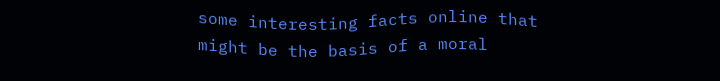some interesting facts online that might be the basis of a moral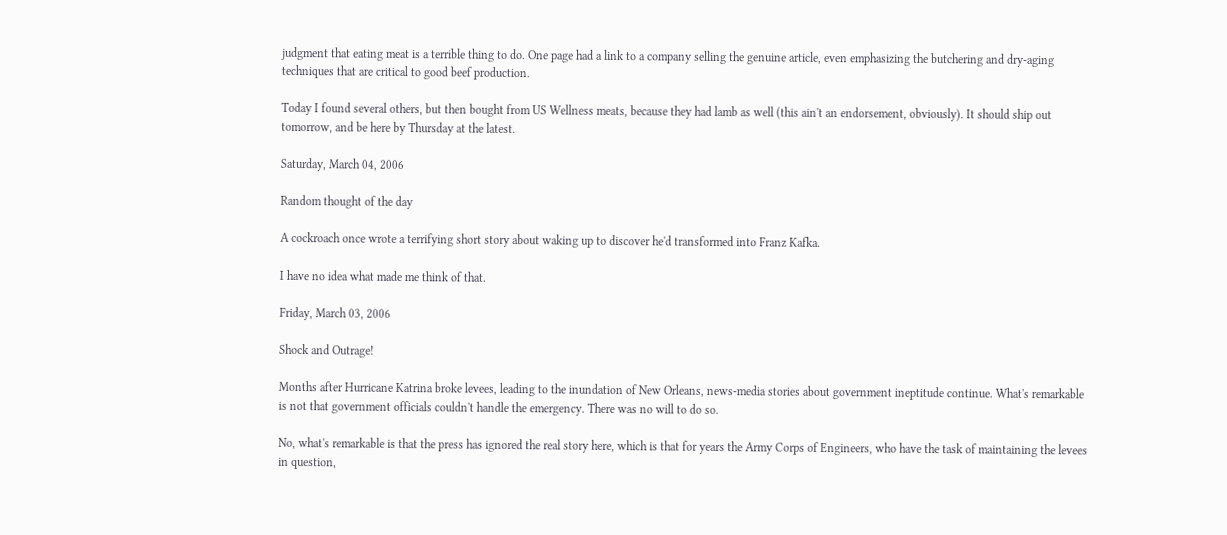judgment that eating meat is a terrible thing to do. One page had a link to a company selling the genuine article, even emphasizing the butchering and dry-aging techniques that are critical to good beef production.

Today I found several others, but then bought from US Wellness meats, because they had lamb as well (this ain't an endorsement, obviously). It should ship out tomorrow, and be here by Thursday at the latest.

Saturday, March 04, 2006

Random thought of the day

A cockroach once wrote a terrifying short story about waking up to discover he'd transformed into Franz Kafka.

I have no idea what made me think of that.

Friday, March 03, 2006

Shock and Outrage!

Months after Hurricane Katrina broke levees, leading to the inundation of New Orleans, news-media stories about government ineptitude continue. What's remarkable is not that government officials couldn't handle the emergency. There was no will to do so.

No, what's remarkable is that the press has ignored the real story here, which is that for years the Army Corps of Engineers, who have the task of maintaining the levees in question,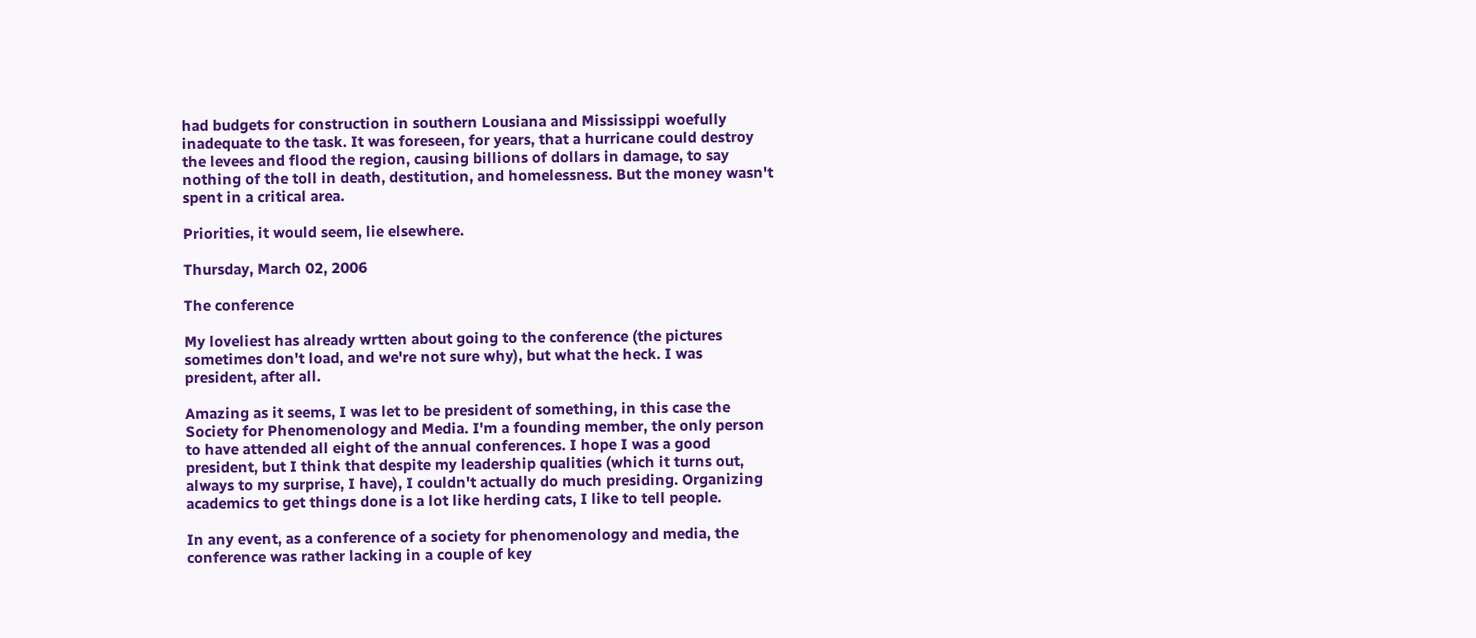had budgets for construction in southern Lousiana and Mississippi woefully inadequate to the task. It was foreseen, for years, that a hurricane could destroy the levees and flood the region, causing billions of dollars in damage, to say nothing of the toll in death, destitution, and homelessness. But the money wasn't spent in a critical area.

Priorities, it would seem, lie elsewhere.

Thursday, March 02, 2006

The conference

My loveliest has already wrtten about going to the conference (the pictures sometimes don't load, and we're not sure why), but what the heck. I was president, after all.

Amazing as it seems, I was let to be president of something, in this case the Society for Phenomenology and Media. I'm a founding member, the only person to have attended all eight of the annual conferences. I hope I was a good president, but I think that despite my leadership qualities (which it turns out, always to my surprise, I have), I couldn't actually do much presiding. Organizing academics to get things done is a lot like herding cats, I like to tell people.

In any event, as a conference of a society for phenomenology and media, the conference was rather lacking in a couple of key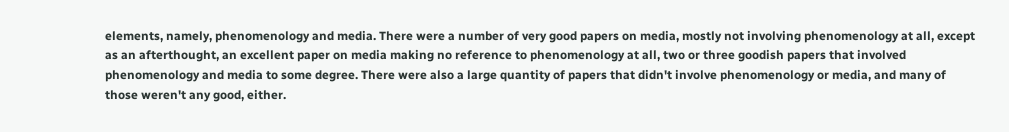elements, namely, phenomenology and media. There were a number of very good papers on media, mostly not involving phenomenology at all, except as an afterthought, an excellent paper on media making no reference to phenomenology at all, two or three goodish papers that involved phenomenology and media to some degree. There were also a large quantity of papers that didn't involve phenomenology or media, and many of those weren't any good, either.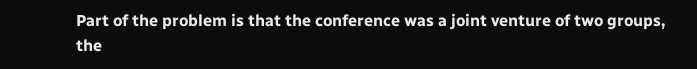Part of the problem is that the conference was a joint venture of two groups, the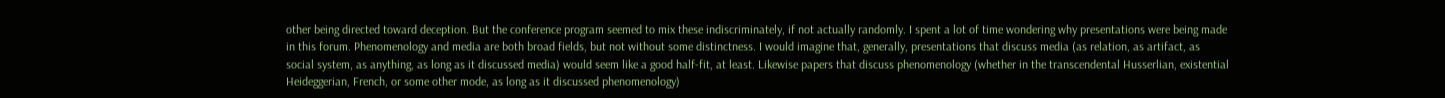other being directed toward deception. But the conference program seemed to mix these indiscriminately, if not actually randomly. I spent a lot of time wondering why presentations were being made in this forum. Phenomenology and media are both broad fields, but not without some distinctness. I would imagine that, generally, presentations that discuss media (as relation, as artifact, as social system, as anything, as long as it discussed media) would seem like a good half-fit, at least. Likewise papers that discuss phenomenology (whether in the transcendental Husserlian, existential Heideggerian, French, or some other mode, as long as it discussed phenomenology)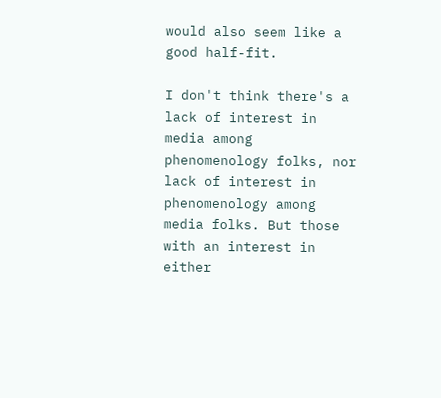would also seem like a good half-fit.

I don't think there's a lack of interest in media among phenomenology folks, nor lack of interest in phenomenology among media folks. But those with an interest in either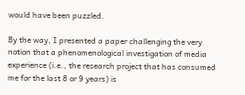would have been puzzled.

By the way, I presented a paper challenging the very notion that a phenomenological investigation of media experience (i.e., the research project that has consumed me for the last 8 or 9 years) is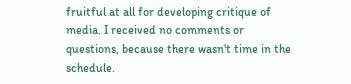fruitful at all for developing critique of media. I received no comments or questions, because there wasn't time in the schedule.